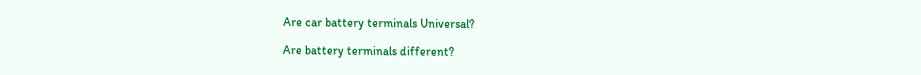Are car battery terminals Universal?

Are battery terminals different?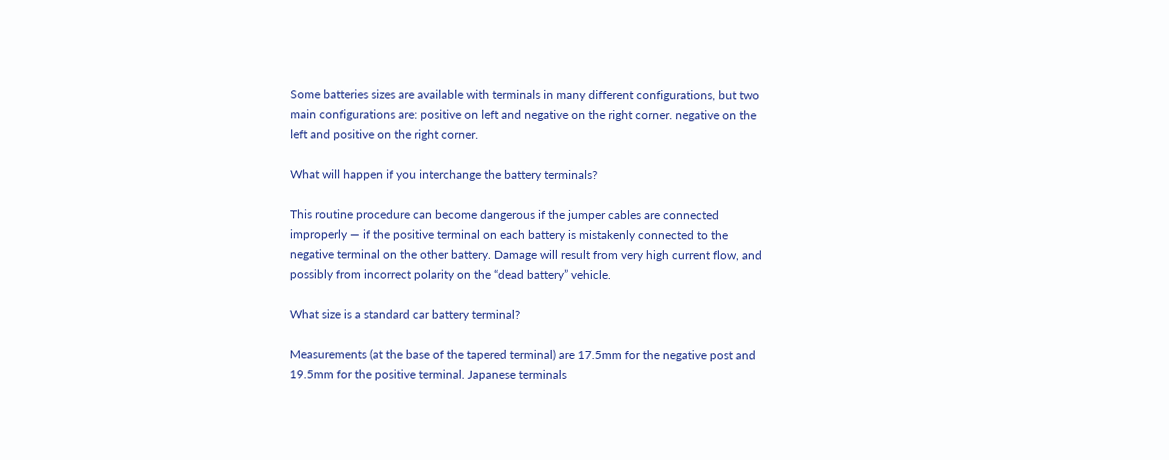Some batteries sizes are available with terminals in many different configurations, but two main configurations are: positive on left and negative on the right corner. negative on the left and positive on the right corner.

What will happen if you interchange the battery terminals?

This routine procedure can become dangerous if the jumper cables are connected improperly — if the positive terminal on each battery is mistakenly connected to the negative terminal on the other battery. Damage will result from very high current flow, and possibly from incorrect polarity on the “dead battery” vehicle.

What size is a standard car battery terminal?

Measurements (at the base of the tapered terminal) are 17.5mm for the negative post and 19.5mm for the positive terminal. Japanese terminals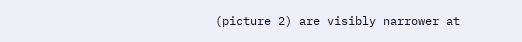(picture 2) are visibly narrower at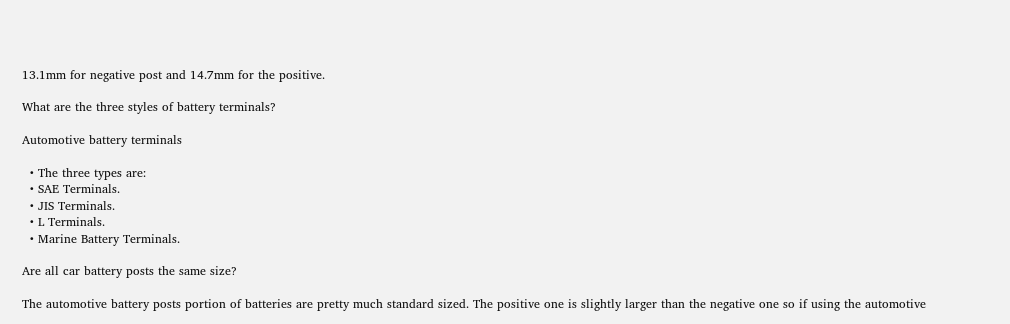13.1mm for negative post and 14.7mm for the positive.

What are the three styles of battery terminals?

Automotive battery terminals

  • The three types are:
  • SAE Terminals.
  • JIS Terminals.
  • L Terminals.
  • Marine Battery Terminals.

Are all car battery posts the same size?

The automotive battery posts portion of batteries are pretty much standard sized. The positive one is slightly larger than the negative one so if using the automotive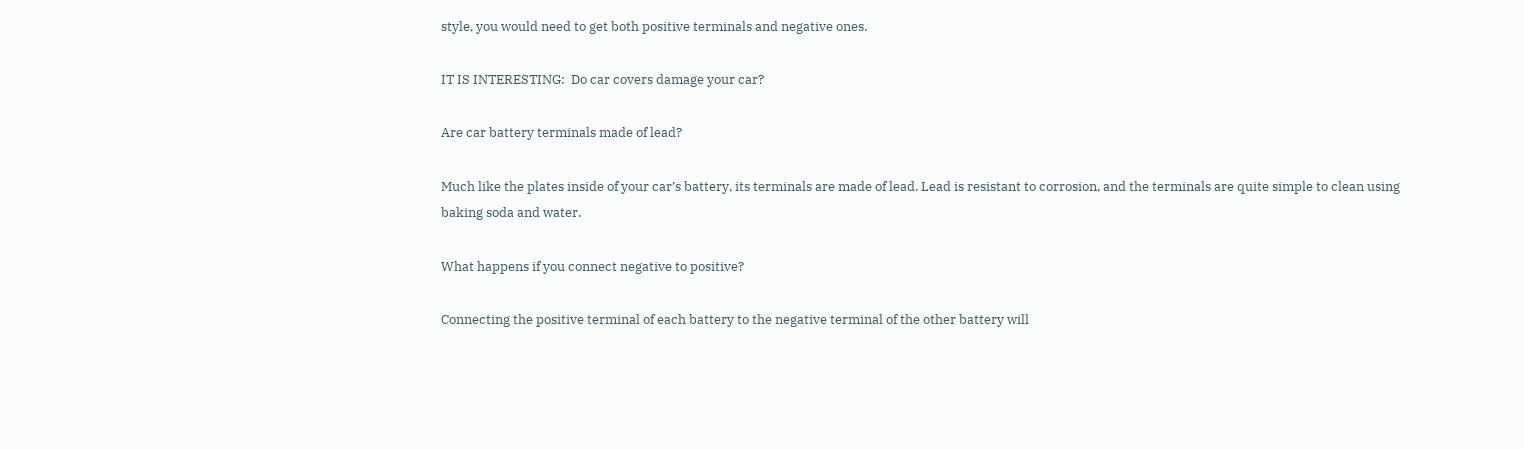style, you would need to get both positive terminals and negative ones.

IT IS INTERESTING:  Do car covers damage your car?

Are car battery terminals made of lead?

Much like the plates inside of your car’s battery, its terminals are made of lead. Lead is resistant to corrosion, and the terminals are quite simple to clean using baking soda and water.

What happens if you connect negative to positive?

Connecting the positive terminal of each battery to the negative terminal of the other battery will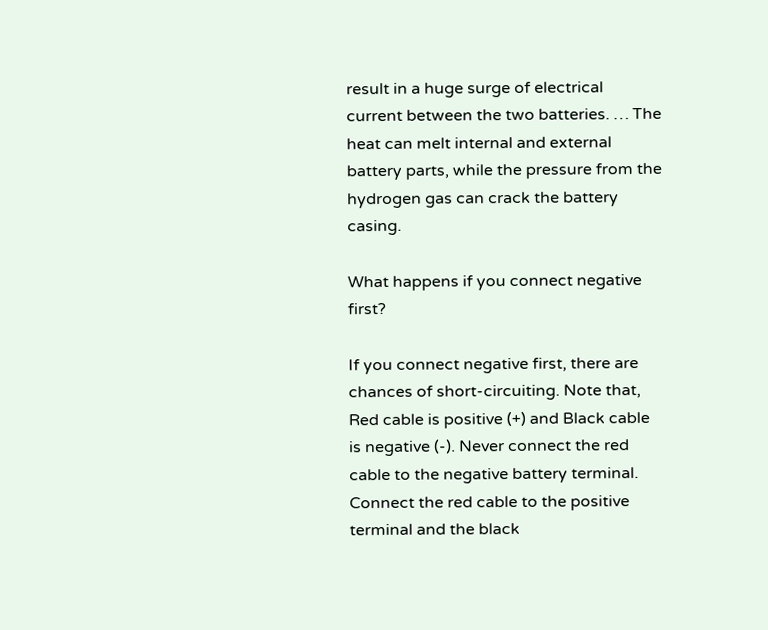result in a huge surge of electrical current between the two batteries. … The heat can melt internal and external battery parts, while the pressure from the hydrogen gas can crack the battery casing.

What happens if you connect negative first?

If you connect negative first, there are chances of short-circuiting. Note that, Red cable is positive (+) and Black cable is negative (-). Never connect the red cable to the negative battery terminal. Connect the red cable to the positive terminal and the black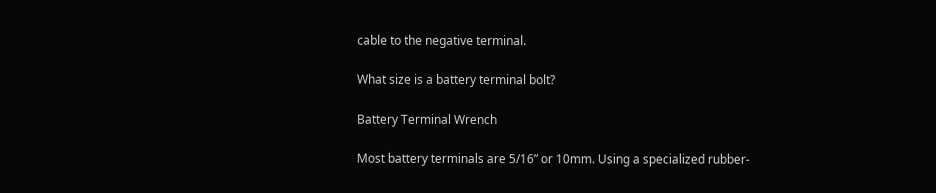cable to the negative terminal.

What size is a battery terminal bolt?

Battery Terminal Wrench

Most battery terminals are 5/16” or 10mm. Using a specialized rubber-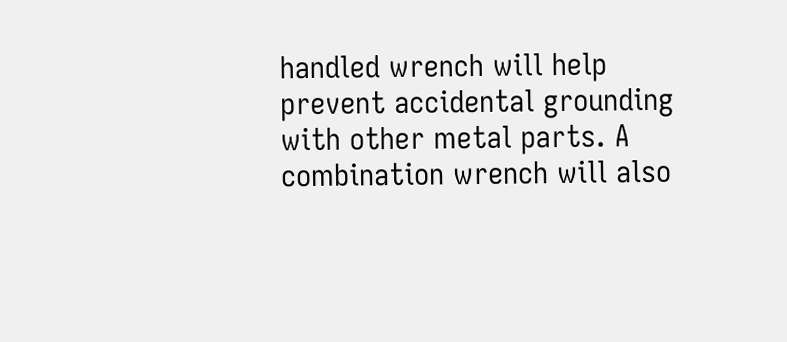handled wrench will help prevent accidental grounding with other metal parts. A combination wrench will also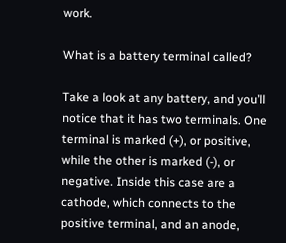work.

What is a battery terminal called?

Take a look at any battery, and you’ll notice that it has two terminals. One terminal is marked (+), or positive, while the other is marked (-), or negative. Inside this case are a cathode, which connects to the positive terminal, and an anode,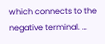which connects to the negative terminal. …